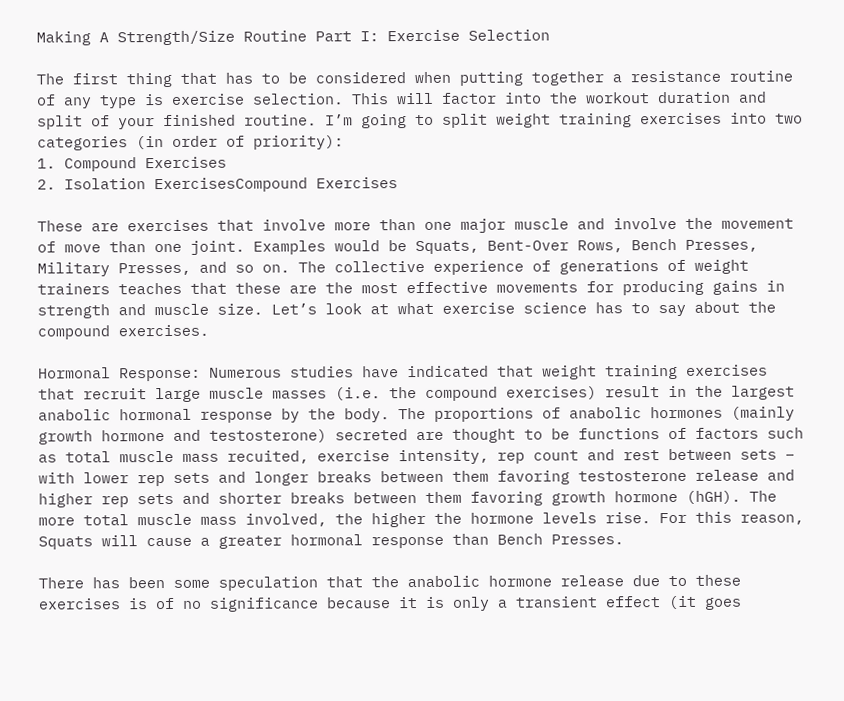Making A Strength/Size Routine Part I: Exercise Selection

The first thing that has to be considered when putting together a resistance routine of any type is exercise selection. This will factor into the workout duration and split of your finished routine. I’m going to split weight training exercises into two categories (in order of priority):
1. Compound Exercises
2. Isolation ExercisesCompound Exercises

These are exercises that involve more than one major muscle and involve the movement of move than one joint. Examples would be Squats, Bent-Over Rows, Bench Presses, Military Presses, and so on. The collective experience of generations of weight trainers teaches that these are the most effective movements for producing gains in strength and muscle size. Let’s look at what exercise science has to say about the compound exercises.

Hormonal Response: Numerous studies have indicated that weight training exercises that recruit large muscle masses (i.e. the compound exercises) result in the largest anabolic hormonal response by the body. The proportions of anabolic hormones (mainly growth hormone and testosterone) secreted are thought to be functions of factors such as total muscle mass recuited, exercise intensity, rep count and rest between sets – with lower rep sets and longer breaks between them favoring testosterone release and higher rep sets and shorter breaks between them favoring growth hormone (hGH). The more total muscle mass involved, the higher the hormone levels rise. For this reason, Squats will cause a greater hormonal response than Bench Presses.

There has been some speculation that the anabolic hormone release due to these exercises is of no significance because it is only a transient effect (it goes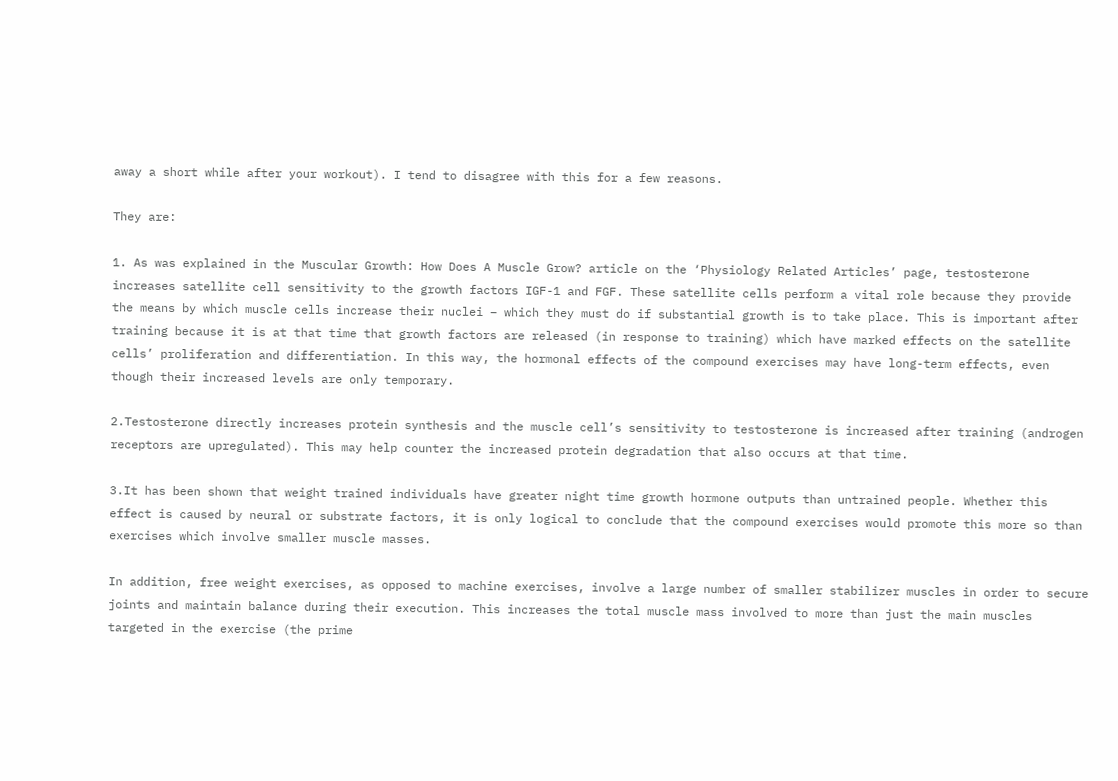away a short while after your workout). I tend to disagree with this for a few reasons.

They are:

1. As was explained in the Muscular Growth: How Does A Muscle Grow? article on the ‘Physiology Related Articles’ page, testosterone increases satellite cell sensitivity to the growth factors IGF-1 and FGF. These satellite cells perform a vital role because they provide the means by which muscle cells increase their nuclei – which they must do if substantial growth is to take place. This is important after training because it is at that time that growth factors are released (in response to training) which have marked effects on the satellite cells’ proliferation and differentiation. In this way, the hormonal effects of the compound exercises may have long-term effects, even though their increased levels are only temporary.

2.Testosterone directly increases protein synthesis and the muscle cell’s sensitivity to testosterone is increased after training (androgen receptors are upregulated). This may help counter the increased protein degradation that also occurs at that time.

3.It has been shown that weight trained individuals have greater night time growth hormone outputs than untrained people. Whether this effect is caused by neural or substrate factors, it is only logical to conclude that the compound exercises would promote this more so than exercises which involve smaller muscle masses.

In addition, free weight exercises, as opposed to machine exercises, involve a large number of smaller stabilizer muscles in order to secure joints and maintain balance during their execution. This increases the total muscle mass involved to more than just the main muscles targeted in the exercise (the prime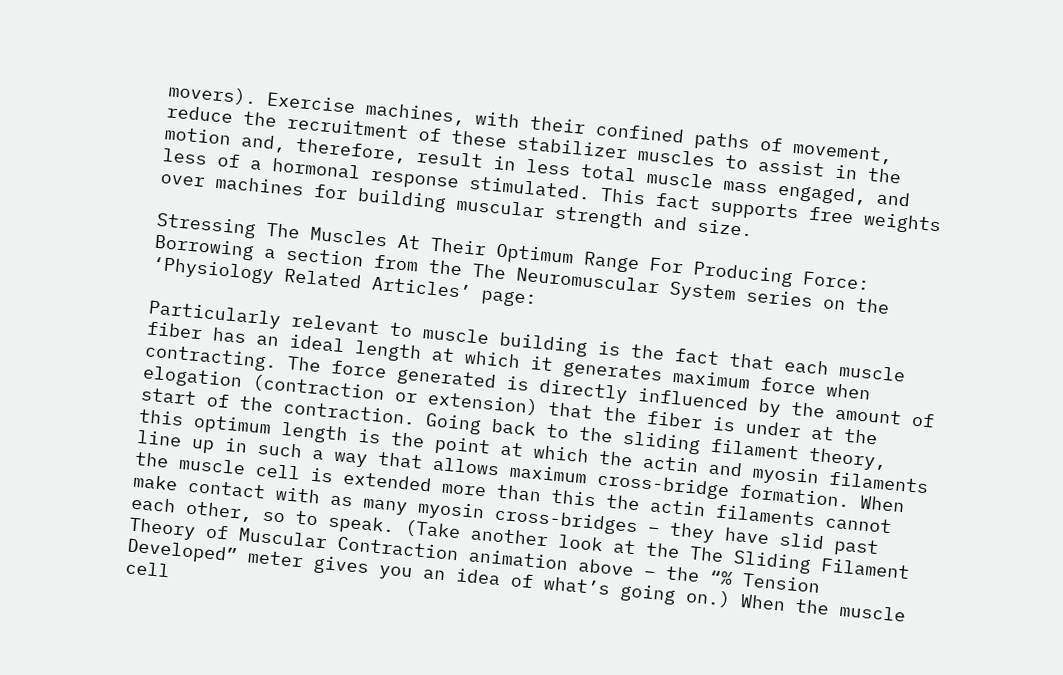movers). Exercise machines, with their confined paths of movement, reduce the recruitment of these stabilizer muscles to assist in the motion and, therefore, result in less total muscle mass engaged, and less of a hormonal response stimulated. This fact supports free weights over machines for building muscular strength and size.

Stressing The Muscles At Their Optimum Range For Producing Force: Borrowing a section from the The Neuromuscular System series on the ‘Physiology Related Articles’ page:

Particularly relevant to muscle building is the fact that each muscle fiber has an ideal length at which it generates maximum force when contracting. The force generated is directly influenced by the amount of elogation (contraction or extension) that the fiber is under at the start of the contraction. Going back to the sliding filament theory, this optimum length is the point at which the actin and myosin filaments line up in such a way that allows maximum cross-bridge formation. When the muscle cell is extended more than this the actin filaments cannot make contact with as many myosin cross-bridges – they have slid past each other, so to speak. (Take another look at the The Sliding Filament Theory of Muscular Contraction animation above – the “% Tension Developed” meter gives you an idea of what’s going on.) When the muscle cell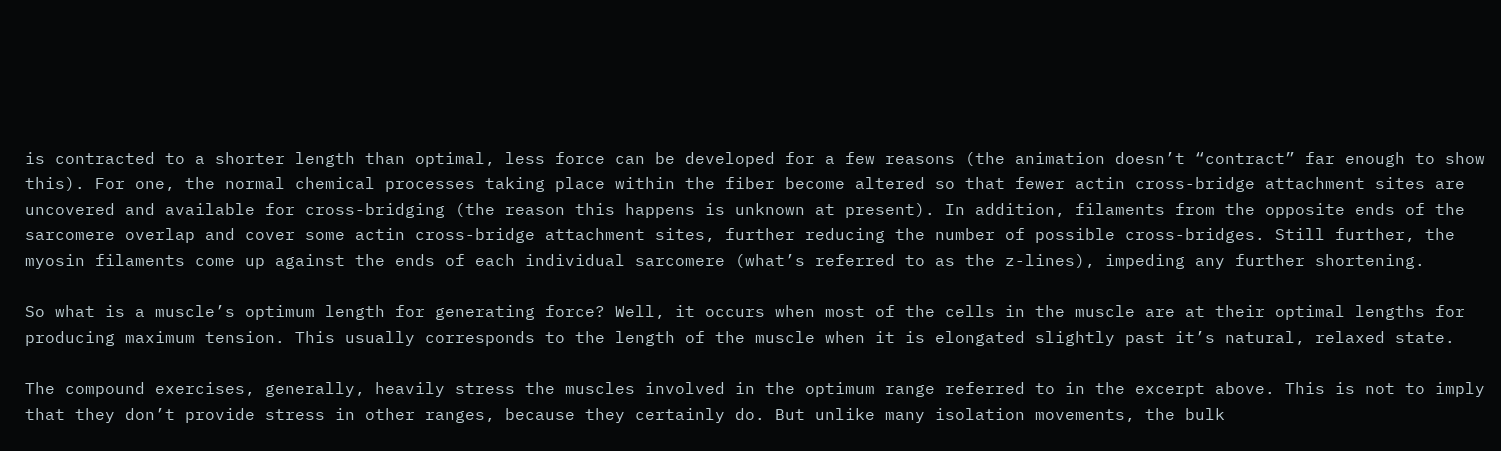is contracted to a shorter length than optimal, less force can be developed for a few reasons (the animation doesn’t “contract” far enough to show this). For one, the normal chemical processes taking place within the fiber become altered so that fewer actin cross-bridge attachment sites are uncovered and available for cross-bridging (the reason this happens is unknown at present). In addition, filaments from the opposite ends of the sarcomere overlap and cover some actin cross-bridge attachment sites, further reducing the number of possible cross-bridges. Still further, the myosin filaments come up against the ends of each individual sarcomere (what’s referred to as the z-lines), impeding any further shortening.

So what is a muscle’s optimum length for generating force? Well, it occurs when most of the cells in the muscle are at their optimal lengths for producing maximum tension. This usually corresponds to the length of the muscle when it is elongated slightly past it’s natural, relaxed state.

The compound exercises, generally, heavily stress the muscles involved in the optimum range referred to in the excerpt above. This is not to imply that they don’t provide stress in other ranges, because they certainly do. But unlike many isolation movements, the bulk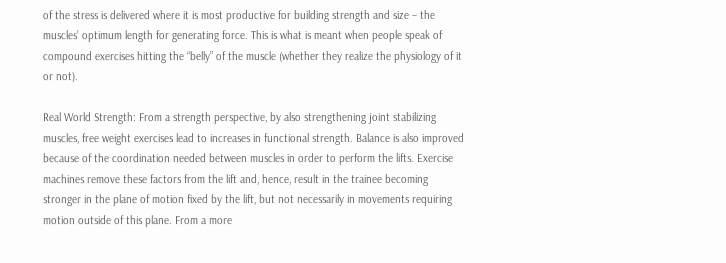of the stress is delivered where it is most productive for building strength and size – the muscles’ optimum length for generating force. This is what is meant when people speak of compound exercises hitting the “belly” of the muscle (whether they realize the physiology of it or not).

Real World Strength: From a strength perspective, by also strengthening joint stabilizing muscles, free weight exercises lead to increases in functional strength. Balance is also improved because of the coordination needed between muscles in order to perform the lifts. Exercise machines remove these factors from the lift and, hence, result in the trainee becoming stronger in the plane of motion fixed by the lift, but not necessarily in movements requiring motion outside of this plane. From a more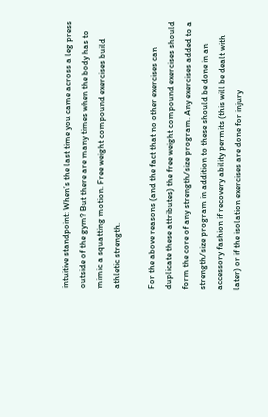intuitive standpoint: When’s the last time you came across a leg press outside of the gym? But there are many times when the body has to mimic a squatting motion. Free weight compound exercises build athletic strength.

For the above reasons (and the fact that no other exercises can duplicate these attributes) the free weight compound exercises should form the core of any strength/size program. Any exercises added to a strength/size program in addition to these should be done in an accessory fashion if recovery ability permits (this will be dealt with later) or if the isolation exercises are done for injury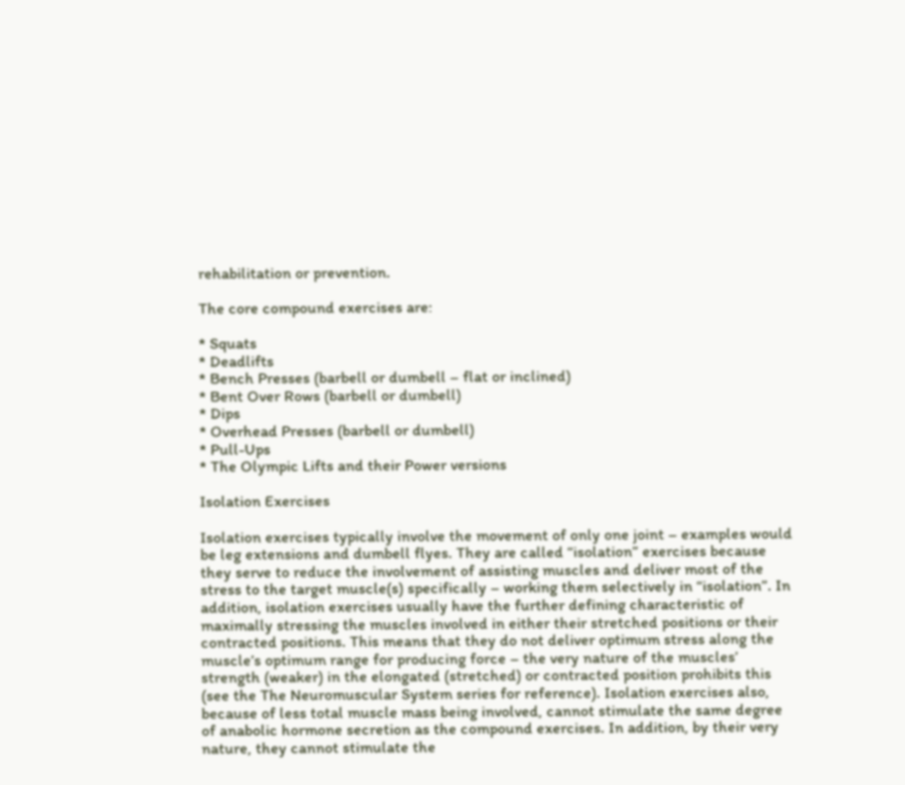rehabilitation or prevention.

The core compound exercises are:

* Squats
* Deadlifts
* Bench Presses (barbell or dumbell – flat or inclined)
* Bent Over Rows (barbell or dumbell)
* Dips
* Overhead Presses (barbell or dumbell)
* Pull-Ups
* The Olympic Lifts and their Power versions

Isolation Exercises

Isolation exercises typically involve the movement of only one joint – examples would be leg extensions and dumbell flyes. They are called “isolation” exercises because they serve to reduce the involvement of assisting muscles and deliver most of the stress to the target muscle(s) specifically – working them selectively in “isolation”. In addition, isolation exercises usually have the further defining characteristic of maximally stressing the muscles involved in either their stretched positions or their contracted positions. This means that they do not deliver optimum stress along the muscle’s optimum range for producing force – the very nature of the muscles’ strength (weaker) in the elongated (stretched) or contracted position prohibits this (see the The Neuromuscular System series for reference). Isolation exercises also, because of less total muscle mass being involved, cannot stimulate the same degree of anabolic hormone secretion as the compound exercises. In addition, by their very nature, they cannot stimulate the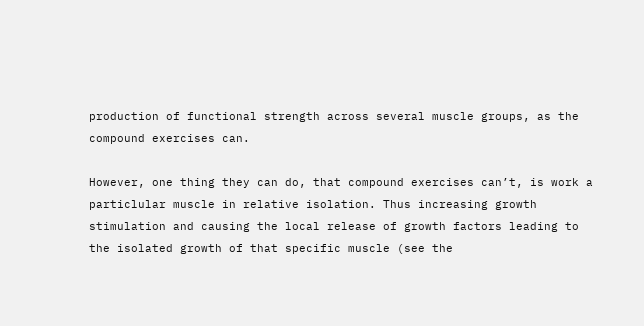production of functional strength across several muscle groups, as the compound exercises can.

However, one thing they can do, that compound exercises can’t, is work a particlular muscle in relative isolation. Thus increasing growth stimulation and causing the local release of growth factors leading to the isolated growth of that specific muscle (see the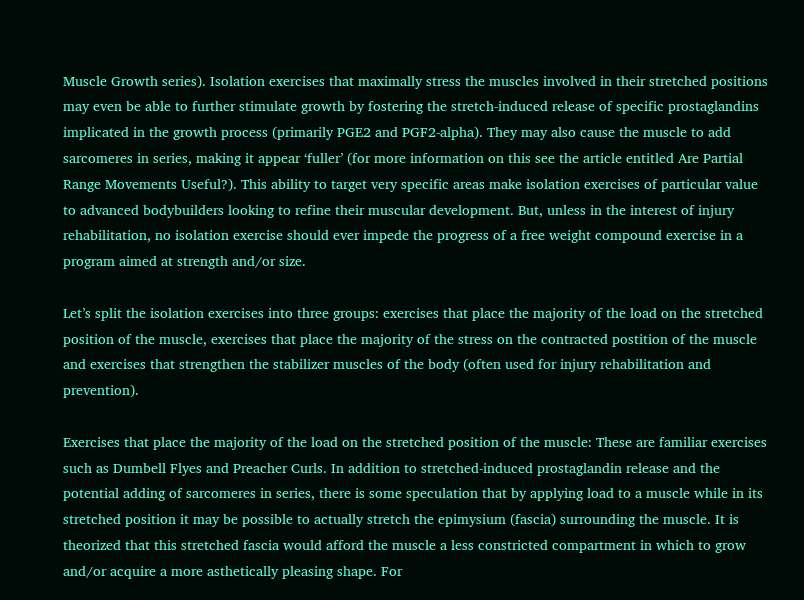Muscle Growth series). Isolation exercises that maximally stress the muscles involved in their stretched positions may even be able to further stimulate growth by fostering the stretch-induced release of specific prostaglandins implicated in the growth process (primarily PGE2 and PGF2-alpha). They may also cause the muscle to add sarcomeres in series, making it appear ‘fuller’ (for more information on this see the article entitled Are Partial Range Movements Useful?). This ability to target very specific areas make isolation exercises of particular value to advanced bodybuilders looking to refine their muscular development. But, unless in the interest of injury rehabilitation, no isolation exercise should ever impede the progress of a free weight compound exercise in a program aimed at strength and/or size.

Let’s split the isolation exercises into three groups: exercises that place the majority of the load on the stretched position of the muscle, exercises that place the majority of the stress on the contracted postition of the muscle and exercises that strengthen the stabilizer muscles of the body (often used for injury rehabilitation and prevention).

Exercises that place the majority of the load on the stretched position of the muscle: These are familiar exercises such as Dumbell Flyes and Preacher Curls. In addition to stretched-induced prostaglandin release and the potential adding of sarcomeres in series, there is some speculation that by applying load to a muscle while in its stretched position it may be possible to actually stretch the epimysium (fascia) surrounding the muscle. It is theorized that this stretched fascia would afford the muscle a less constricted compartment in which to grow and/or acquire a more asthetically pleasing shape. For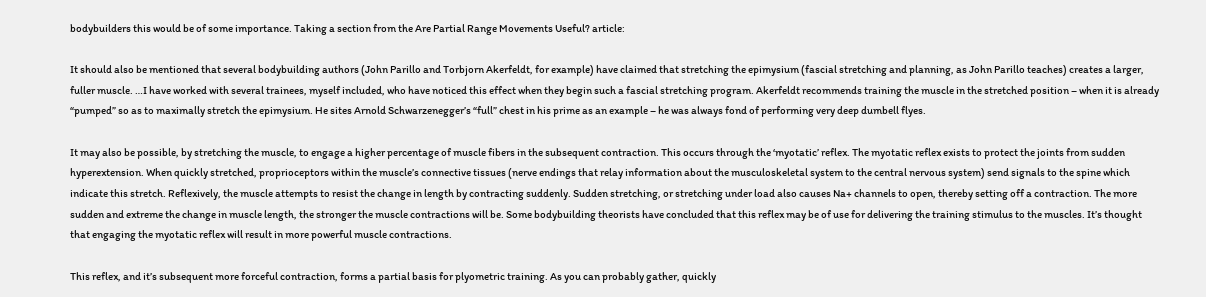bodybuilders this would be of some importance. Taking a section from the Are Partial Range Movements Useful? article:

It should also be mentioned that several bodybuilding authors (John Parillo and Torbjorn Akerfeldt, for example) have claimed that stretching the epimysium (fascial stretching and planning, as John Parillo teaches) creates a larger, fuller muscle. …I have worked with several trainees, myself included, who have noticed this effect when they begin such a fascial stretching program. Akerfeldt recommends training the muscle in the stretched position – when it is already “pumped” so as to maximally stretch the epimysium. He sites Arnold Schwarzenegger’s “full” chest in his prime as an example – he was always fond of performing very deep dumbell flyes.

It may also be possible, by stretching the muscle, to engage a higher percentage of muscle fibers in the subsequent contraction. This occurs through the ‘myotatic’ reflex. The myotatic reflex exists to protect the joints from sudden hyperextension. When quickly stretched, proprioceptors within the muscle’s connective tissues (nerve endings that relay information about the musculoskeletal system to the central nervous system) send signals to the spine which indicate this stretch. Reflexively, the muscle attempts to resist the change in length by contracting suddenly. Sudden stretching, or stretching under load also causes Na+ channels to open, thereby setting off a contraction. The more sudden and extreme the change in muscle length, the stronger the muscle contractions will be. Some bodybuilding theorists have concluded that this reflex may be of use for delivering the training stimulus to the muscles. It’s thought that engaging the myotatic reflex will result in more powerful muscle contractions.

This reflex, and it’s subsequent more forceful contraction, forms a partial basis for plyometric training. As you can probably gather, quickly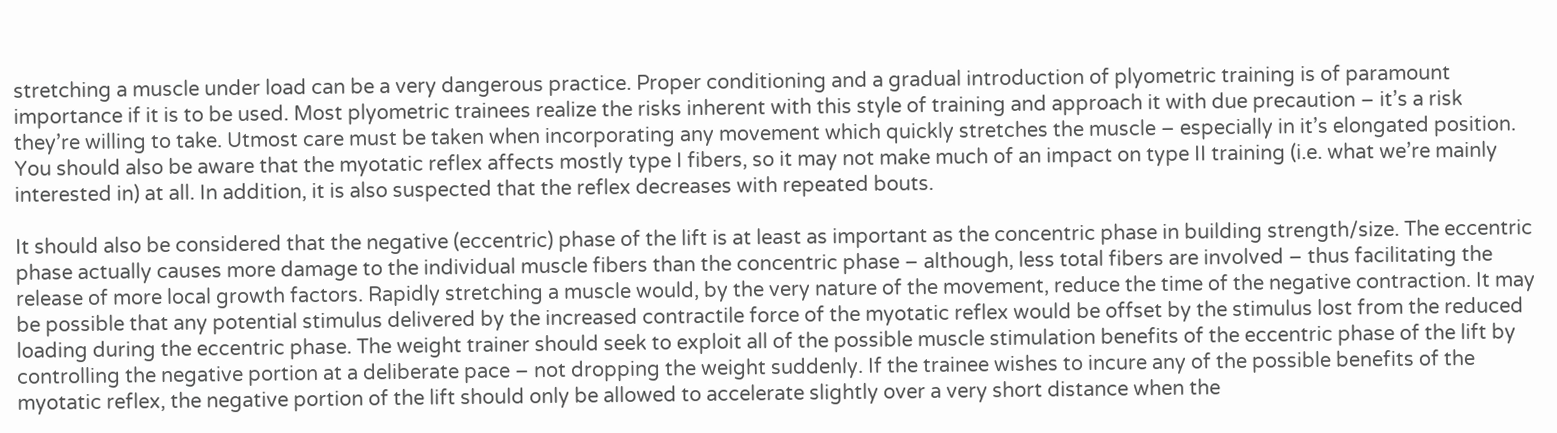stretching a muscle under load can be a very dangerous practice. Proper conditioning and a gradual introduction of plyometric training is of paramount importance if it is to be used. Most plyometric trainees realize the risks inherent with this style of training and approach it with due precaution – it’s a risk they’re willing to take. Utmost care must be taken when incorporating any movement which quickly stretches the muscle – especially in it’s elongated position. You should also be aware that the myotatic reflex affects mostly type I fibers, so it may not make much of an impact on type II training (i.e. what we’re mainly interested in) at all. In addition, it is also suspected that the reflex decreases with repeated bouts.

It should also be considered that the negative (eccentric) phase of the lift is at least as important as the concentric phase in building strength/size. The eccentric phase actually causes more damage to the individual muscle fibers than the concentric phase – although, less total fibers are involved – thus facilitating the release of more local growth factors. Rapidly stretching a muscle would, by the very nature of the movement, reduce the time of the negative contraction. It may be possible that any potential stimulus delivered by the increased contractile force of the myotatic reflex would be offset by the stimulus lost from the reduced loading during the eccentric phase. The weight trainer should seek to exploit all of the possible muscle stimulation benefits of the eccentric phase of the lift by controlling the negative portion at a deliberate pace – not dropping the weight suddenly. If the trainee wishes to incure any of the possible benefits of the myotatic reflex, the negative portion of the lift should only be allowed to accelerate slightly over a very short distance when the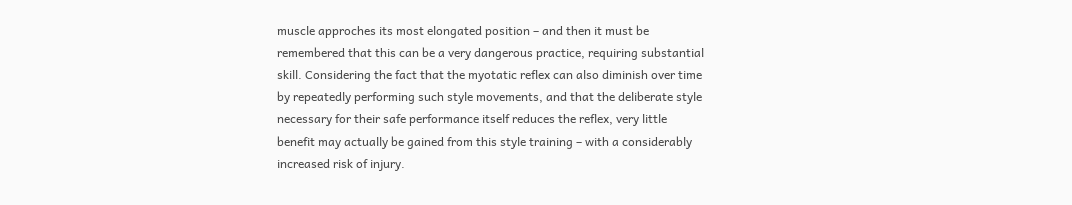muscle approches its most elongated position – and then it must be remembered that this can be a very dangerous practice, requiring substantial skill. Considering the fact that the myotatic reflex can also diminish over time by repeatedly performing such style movements, and that the deliberate style necessary for their safe performance itself reduces the reflex, very little benefit may actually be gained from this style training – with a considerably increased risk of injury.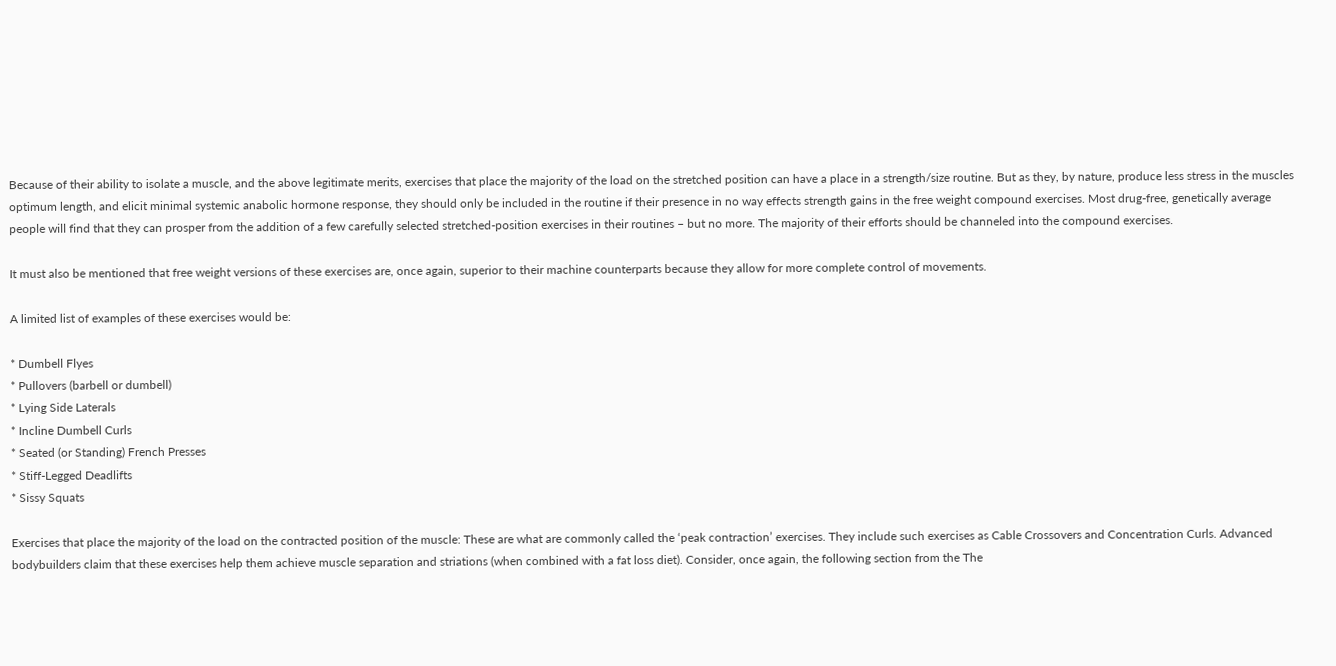Because of their ability to isolate a muscle, and the above legitimate merits, exercises that place the majority of the load on the stretched position can have a place in a strength/size routine. But as they, by nature, produce less stress in the muscles optimum length, and elicit minimal systemic anabolic hormone response, they should only be included in the routine if their presence in no way effects strength gains in the free weight compound exercises. Most drug-free, genetically average people will find that they can prosper from the addition of a few carefully selected stretched-position exercises in their routines – but no more. The majority of their efforts should be channeled into the compound exercises.

It must also be mentioned that free weight versions of these exercises are, once again, superior to their machine counterparts because they allow for more complete control of movements.

A limited list of examples of these exercises would be:

* Dumbell Flyes
* Pullovers (barbell or dumbell)
* Lying Side Laterals
* Incline Dumbell Curls
* Seated (or Standing) French Presses
* Stiff-Legged Deadlifts
* Sissy Squats

Exercises that place the majority of the load on the contracted position of the muscle: These are what are commonly called the ‘peak contraction’ exercises. They include such exercises as Cable Crossovers and Concentration Curls. Advanced bodybuilders claim that these exercises help them achieve muscle separation and striations (when combined with a fat loss diet). Consider, once again, the following section from the The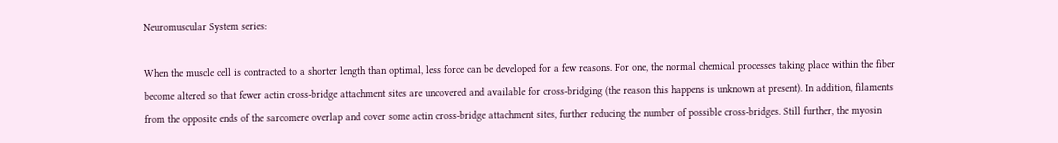Neuromuscular System series:

When the muscle cell is contracted to a shorter length than optimal, less force can be developed for a few reasons. For one, the normal chemical processes taking place within the fiber become altered so that fewer actin cross-bridge attachment sites are uncovered and available for cross-bridging (the reason this happens is unknown at present). In addition, filaments from the opposite ends of the sarcomere overlap and cover some actin cross-bridge attachment sites, further reducing the number of possible cross-bridges. Still further, the myosin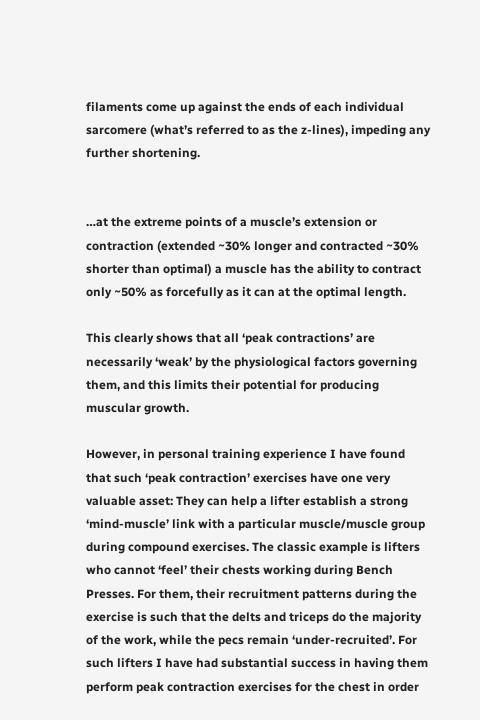filaments come up against the ends of each individual sarcomere (what’s referred to as the z-lines), impeding any further shortening.


…at the extreme points of a muscle’s extension or contraction (extended ~30% longer and contracted ~30% shorter than optimal) a muscle has the ability to contract only ~50% as forcefully as it can at the optimal length.

This clearly shows that all ‘peak contractions’ are necessarily ‘weak’ by the physiological factors governing them, and this limits their potential for producing muscular growth.

However, in personal training experience I have found that such ‘peak contraction’ exercises have one very valuable asset: They can help a lifter establish a strong ‘mind-muscle’ link with a particular muscle/muscle group during compound exercises. The classic example is lifters who cannot ‘feel’ their chests working during Bench Presses. For them, their recruitment patterns during the exercise is such that the delts and triceps do the majority of the work, while the pecs remain ‘under-recruited’. For such lifters I have had substantial success in having them perform peak contraction exercises for the chest in order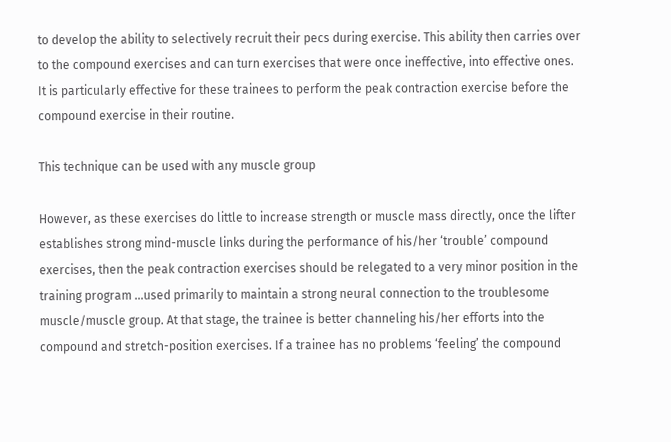to develop the ability to selectively recruit their pecs during exercise. This ability then carries over to the compound exercises and can turn exercises that were once ineffective, into effective ones. It is particularly effective for these trainees to perform the peak contraction exercise before the compound exercise in their routine.

This technique can be used with any muscle group

However, as these exercises do little to increase strength or muscle mass directly, once the lifter establishes strong mind-muscle links during the performance of his/her ‘trouble’ compound exercises, then the peak contraction exercises should be relegated to a very minor position in the training program …used primarily to maintain a strong neural connection to the troublesome muscle/muscle group. At that stage, the trainee is better channeling his/her efforts into the compound and stretch-position exercises. If a trainee has no problems ‘feeling’ the compound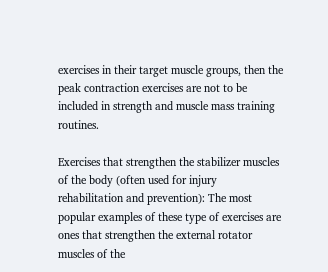exercises in their target muscle groups, then the peak contraction exercises are not to be included in strength and muscle mass training routines.

Exercises that strengthen the stabilizer muscles of the body (often used for injury rehabilitation and prevention): The most popular examples of these type of exercises are ones that strengthen the external rotator muscles of the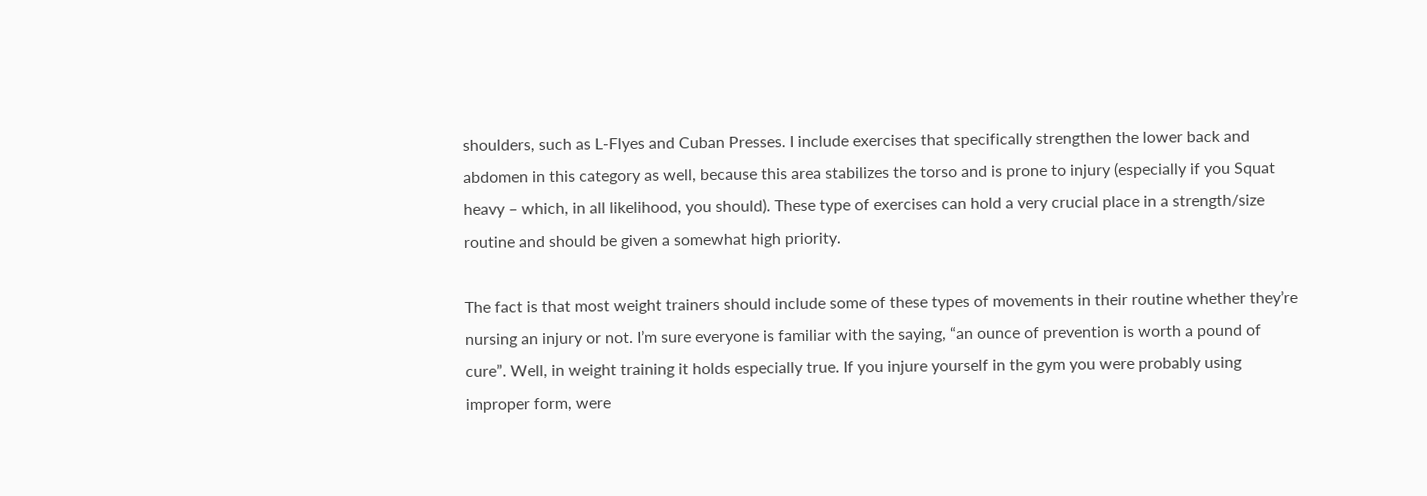shoulders, such as L-Flyes and Cuban Presses. I include exercises that specifically strengthen the lower back and abdomen in this category as well, because this area stabilizes the torso and is prone to injury (especially if you Squat heavy – which, in all likelihood, you should). These type of exercises can hold a very crucial place in a strength/size routine and should be given a somewhat high priority.

The fact is that most weight trainers should include some of these types of movements in their routine whether they’re nursing an injury or not. I’m sure everyone is familiar with the saying, “an ounce of prevention is worth a pound of cure”. Well, in weight training it holds especially true. If you injure yourself in the gym you were probably using improper form, were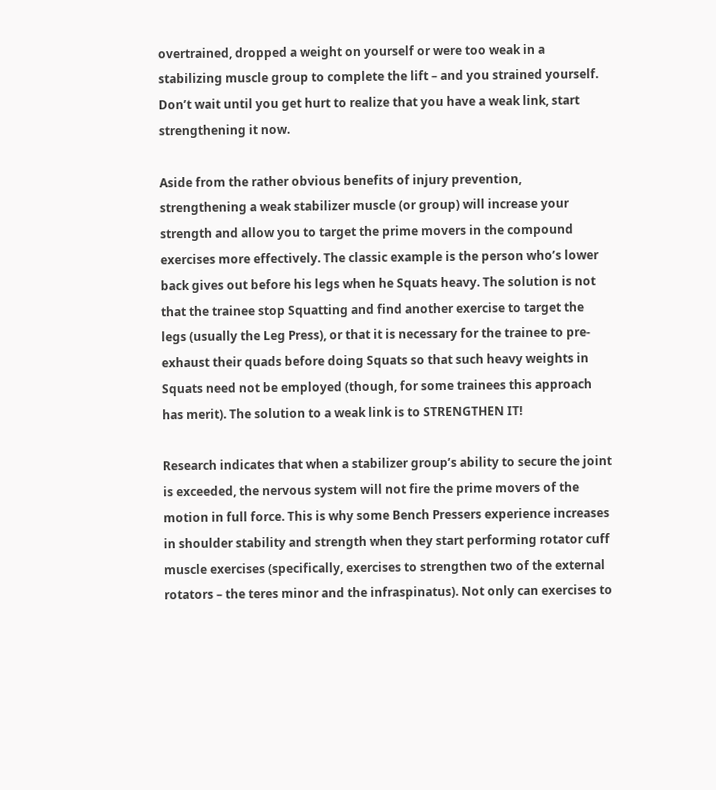overtrained, dropped a weight on yourself or were too weak in a stabilizing muscle group to complete the lift – and you strained yourself. Don’t wait until you get hurt to realize that you have a weak link, start strengthening it now.

Aside from the rather obvious benefits of injury prevention, strengthening a weak stabilizer muscle (or group) will increase your strength and allow you to target the prime movers in the compound exercises more effectively. The classic example is the person who’s lower back gives out before his legs when he Squats heavy. The solution is not that the trainee stop Squatting and find another exercise to target the legs (usually the Leg Press), or that it is necessary for the trainee to pre-exhaust their quads before doing Squats so that such heavy weights in Squats need not be employed (though, for some trainees this approach has merit). The solution to a weak link is to STRENGTHEN IT!

Research indicates that when a stabilizer group’s ability to secure the joint is exceeded, the nervous system will not fire the prime movers of the motion in full force. This is why some Bench Pressers experience increases in shoulder stability and strength when they start performing rotator cuff muscle exercises (specifically, exercises to strengthen two of the external rotators – the teres minor and the infraspinatus). Not only can exercises to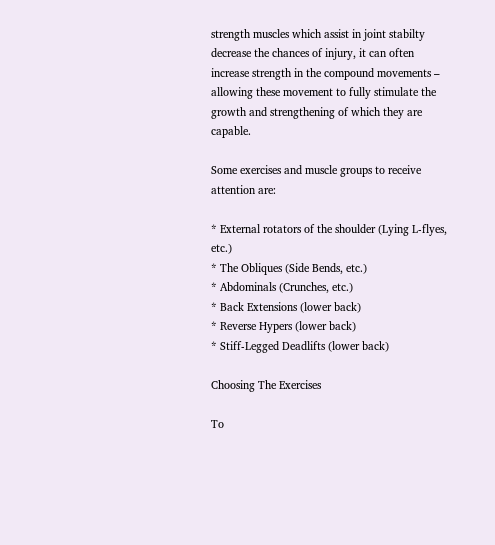strength muscles which assist in joint stabilty decrease the chances of injury, it can often increase strength in the compound movements – allowing these movement to fully stimulate the growth and strengthening of which they are capable.

Some exercises and muscle groups to receive attention are:

* External rotators of the shoulder (Lying L-flyes, etc.)
* The Obliques (Side Bends, etc.)
* Abdominals (Crunches, etc.)
* Back Extensions (lower back)
* Reverse Hypers (lower back)
* Stiff-Legged Deadlifts (lower back)

Choosing The Exercises

To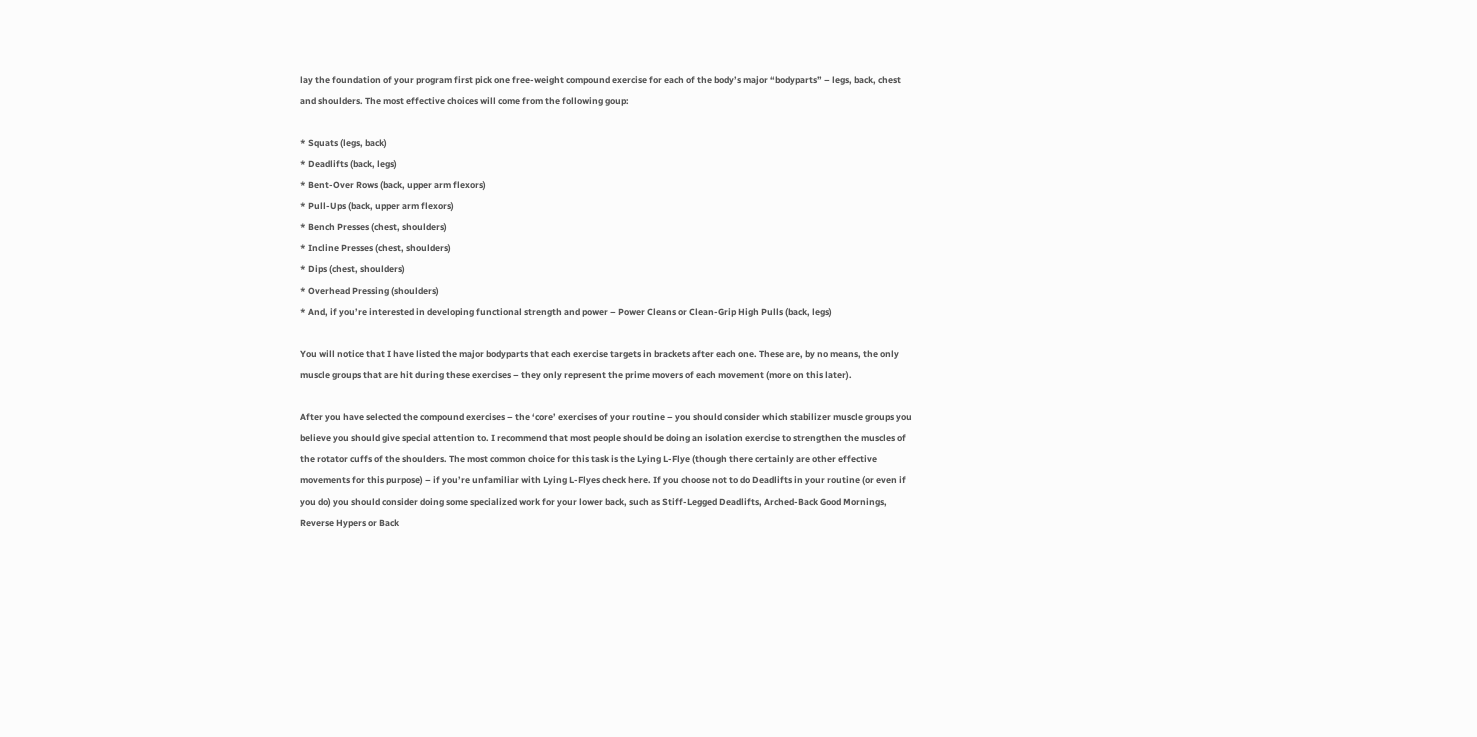lay the foundation of your program first pick one free-weight compound exercise for each of the body’s major “bodyparts” – legs, back, chest and shoulders. The most effective choices will come from the following goup:

* Squats (legs, back)
* Deadlifts (back, legs)
* Bent-Over Rows (back, upper arm flexors)
* Pull-Ups (back, upper arm flexors)
* Bench Presses (chest, shoulders)
* Incline Presses (chest, shoulders)
* Dips (chest, shoulders)
* Overhead Pressing (shoulders)
* And, if you’re interested in developing functional strength and power – Power Cleans or Clean-Grip High Pulls (back, legs)

You will notice that I have listed the major bodyparts that each exercise targets in brackets after each one. These are, by no means, the only muscle groups that are hit during these exercises – they only represent the prime movers of each movement (more on this later).

After you have selected the compound exercises – the ‘core’ exercises of your routine – you should consider which stabilizer muscle groups you believe you should give special attention to. I recommend that most people should be doing an isolation exercise to strengthen the muscles of the rotator cuffs of the shoulders. The most common choice for this task is the Lying L-Flye (though there certainly are other effective movements for this purpose) – if you’re unfamiliar with Lying L-Flyes check here. If you choose not to do Deadlifts in your routine (or even if you do) you should consider doing some specialized work for your lower back, such as Stiff-Legged Deadlifts, Arched-Back Good Mornings, Reverse Hypers or Back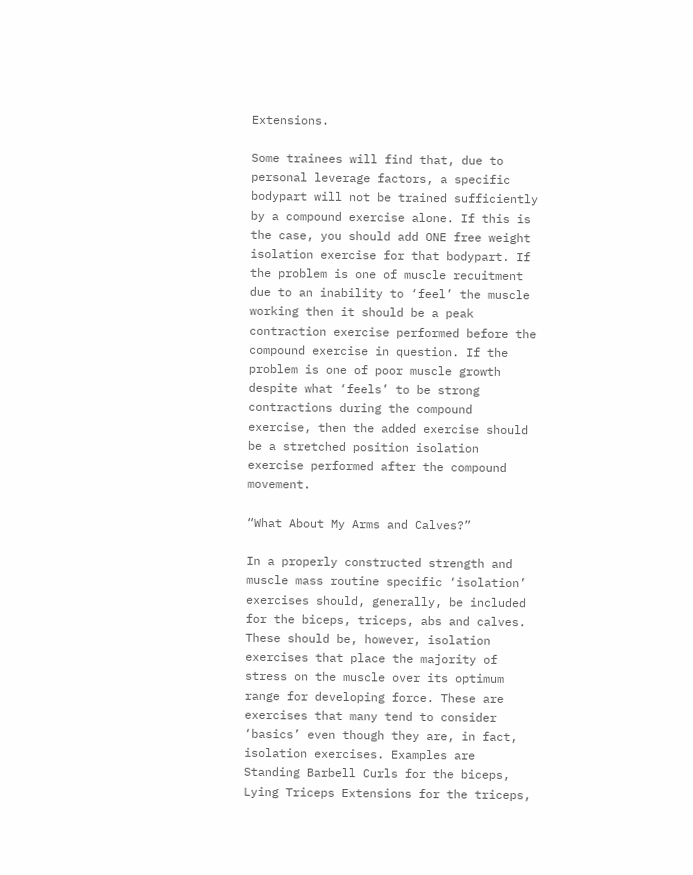Extensions.

Some trainees will find that, due to personal leverage factors, a specific bodypart will not be trained sufficiently by a compound exercise alone. If this is the case, you should add ONE free weight isolation exercise for that bodypart. If the problem is one of muscle recuitment due to an inability to ‘feel’ the muscle working then it should be a peak contraction exercise performed before the compound exercise in question. If the problem is one of poor muscle growth despite what ‘feels’ to be strong contractions during the compound exercise, then the added exercise should be a stretched position isolation exercise performed after the compound movement.

“What About My Arms and Calves?”

In a properly constructed strength and muscle mass routine specific ‘isolation’ exercises should, generally, be included for the biceps, triceps, abs and calves. These should be, however, isolation exercises that place the majority of stress on the muscle over its optimum range for developing force. These are exercises that many tend to consider ‘basics’ even though they are, in fact, isolation exercises. Examples are Standing Barbell Curls for the biceps, Lying Triceps Extensions for the triceps,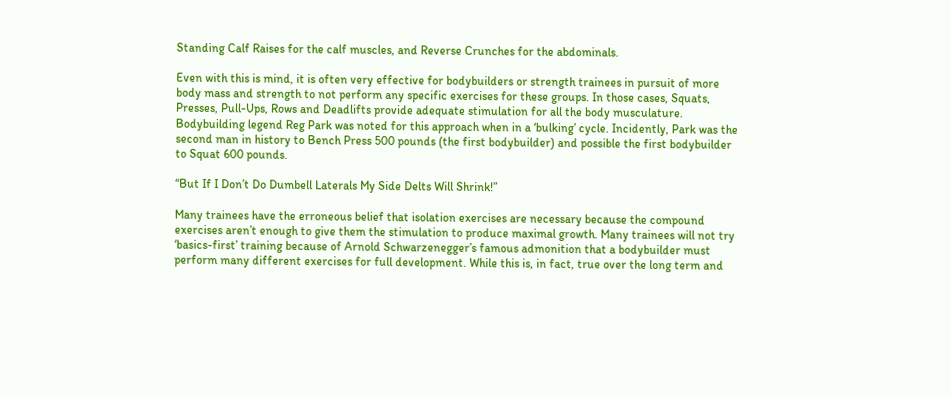Standing Calf Raises for the calf muscles, and Reverse Crunches for the abdominals.

Even with this is mind, it is often very effective for bodybuilders or strength trainees in pursuit of more body mass and strength to not perform any specific exercises for these groups. In those cases, Squats, Presses, Pull-Ups, Rows and Deadlifts provide adequate stimulation for all the body musculature. Bodybuilding legend Reg Park was noted for this approach when in a ‘bulking’ cycle. Incidently, Park was the second man in history to Bench Press 500 pounds (the first bodybuilder) and possible the first bodybuilder to Squat 600 pounds.

“But If I Don’t Do Dumbell Laterals My Side Delts Will Shrink!”

Many trainees have the erroneous belief that isolation exercises are necessary because the compound exercises aren’t enough to give them the stimulation to produce maximal growth. Many trainees will not try ‘basics-first’ training because of Arnold Schwarzenegger’s famous admonition that a bodybuilder must perform many different exercises for full development. While this is, in fact, true over the long term and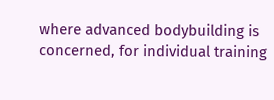where advanced bodybuilding is concerned, for individual training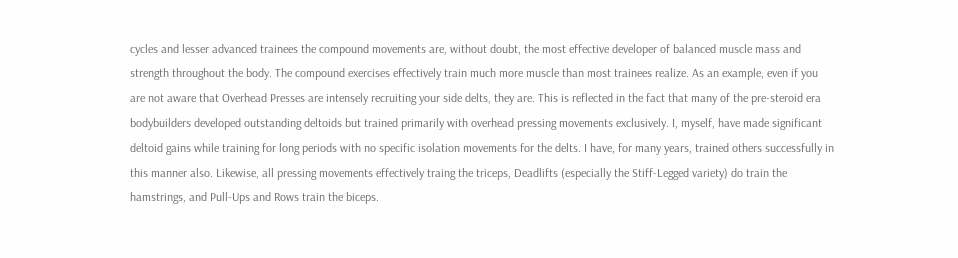cycles and lesser advanced trainees the compound movements are, without doubt, the most effective developer of balanced muscle mass and strength throughout the body. The compound exercises effectively train much more muscle than most trainees realize. As an example, even if you are not aware that Overhead Presses are intensely recruiting your side delts, they are. This is reflected in the fact that many of the pre-steroid era bodybuilders developed outstanding deltoids but trained primarily with overhead pressing movements exclusively. I, myself, have made significant deltoid gains while training for long periods with no specific isolation movements for the delts. I have, for many years, trained others successfully in this manner also. Likewise, all pressing movements effectively traing the triceps, Deadlifts (especially the Stiff-Legged variety) do train the hamstrings, and Pull-Ups and Rows train the biceps.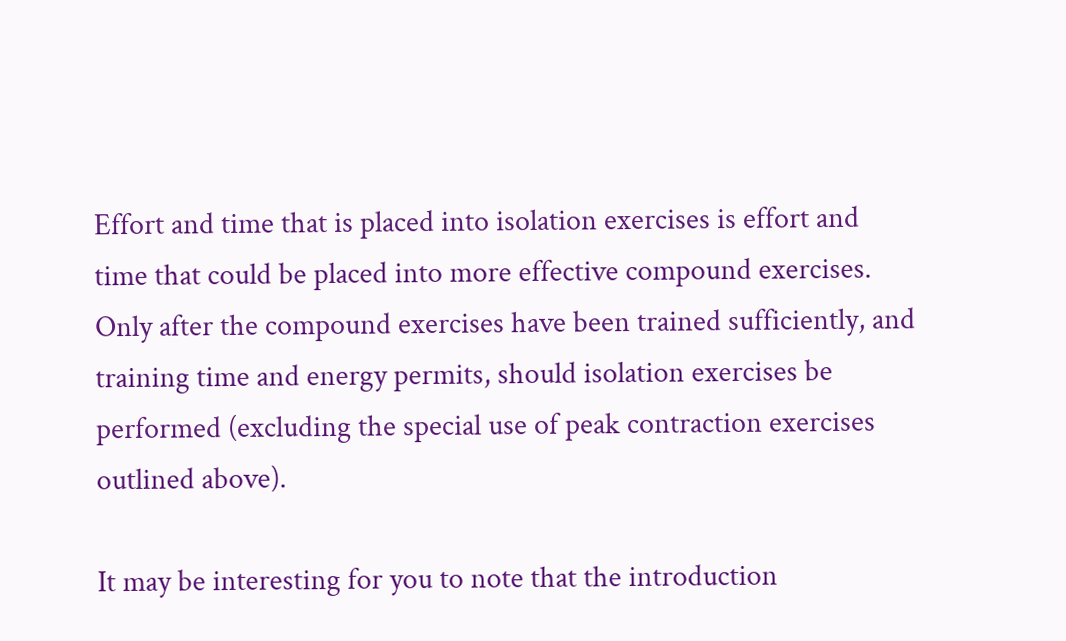Effort and time that is placed into isolation exercises is effort and time that could be placed into more effective compound exercises. Only after the compound exercises have been trained sufficiently, and training time and energy permits, should isolation exercises be performed (excluding the special use of peak contraction exercises outlined above).

It may be interesting for you to note that the introduction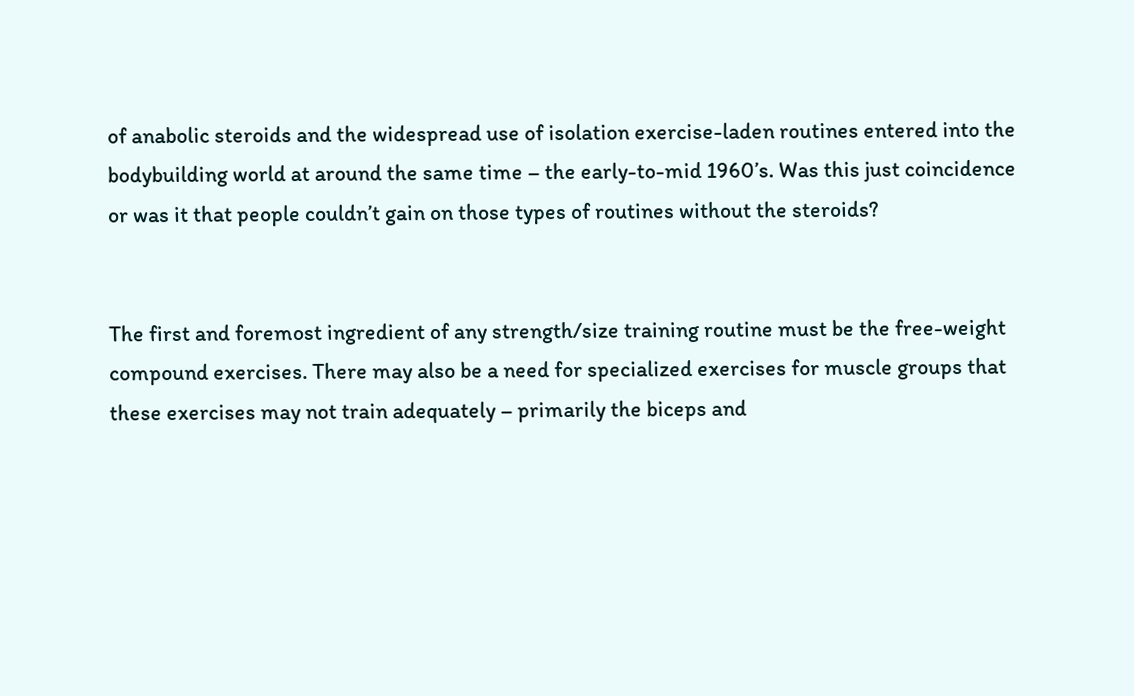of anabolic steroids and the widespread use of isolation exercise-laden routines entered into the bodybuilding world at around the same time – the early-to-mid 1960’s. Was this just coincidence or was it that people couldn’t gain on those types of routines without the steroids?


The first and foremost ingredient of any strength/size training routine must be the free-weight compound exercises. There may also be a need for specialized exercises for muscle groups that these exercises may not train adequately – primarily the biceps and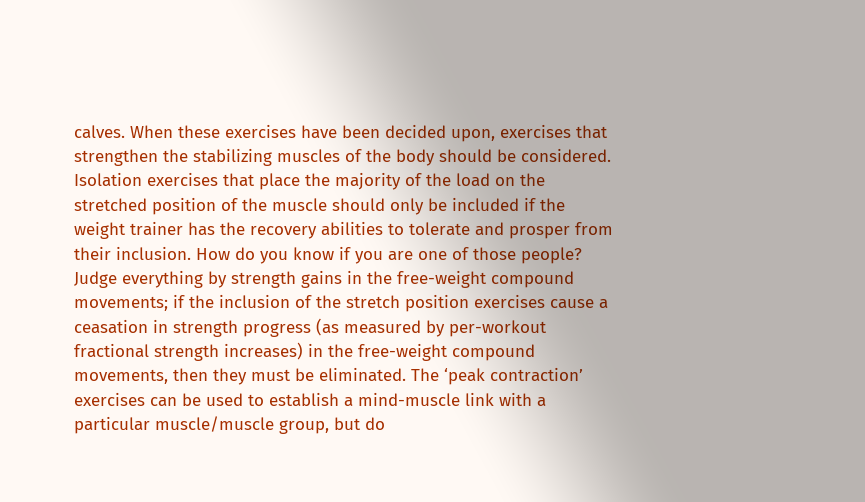calves. When these exercises have been decided upon, exercises that strengthen the stabilizing muscles of the body should be considered. Isolation exercises that place the majority of the load on the stretched position of the muscle should only be included if the weight trainer has the recovery abilities to tolerate and prosper from their inclusion. How do you know if you are one of those people? Judge everything by strength gains in the free-weight compound movements; if the inclusion of the stretch position exercises cause a ceasation in strength progress (as measured by per-workout fractional strength increases) in the free-weight compound movements, then they must be eliminated. The ‘peak contraction’ exercises can be used to establish a mind-muscle link with a particular muscle/muscle group, but do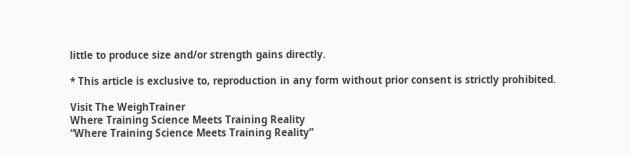little to produce size and/or strength gains directly.

* This article is exclusive to, reproduction in any form without prior consent is strictly prohibited.

Visit The WeighTrainer
Where Training Science Meets Training Reality
“Where Training Science Meets Training Reality”